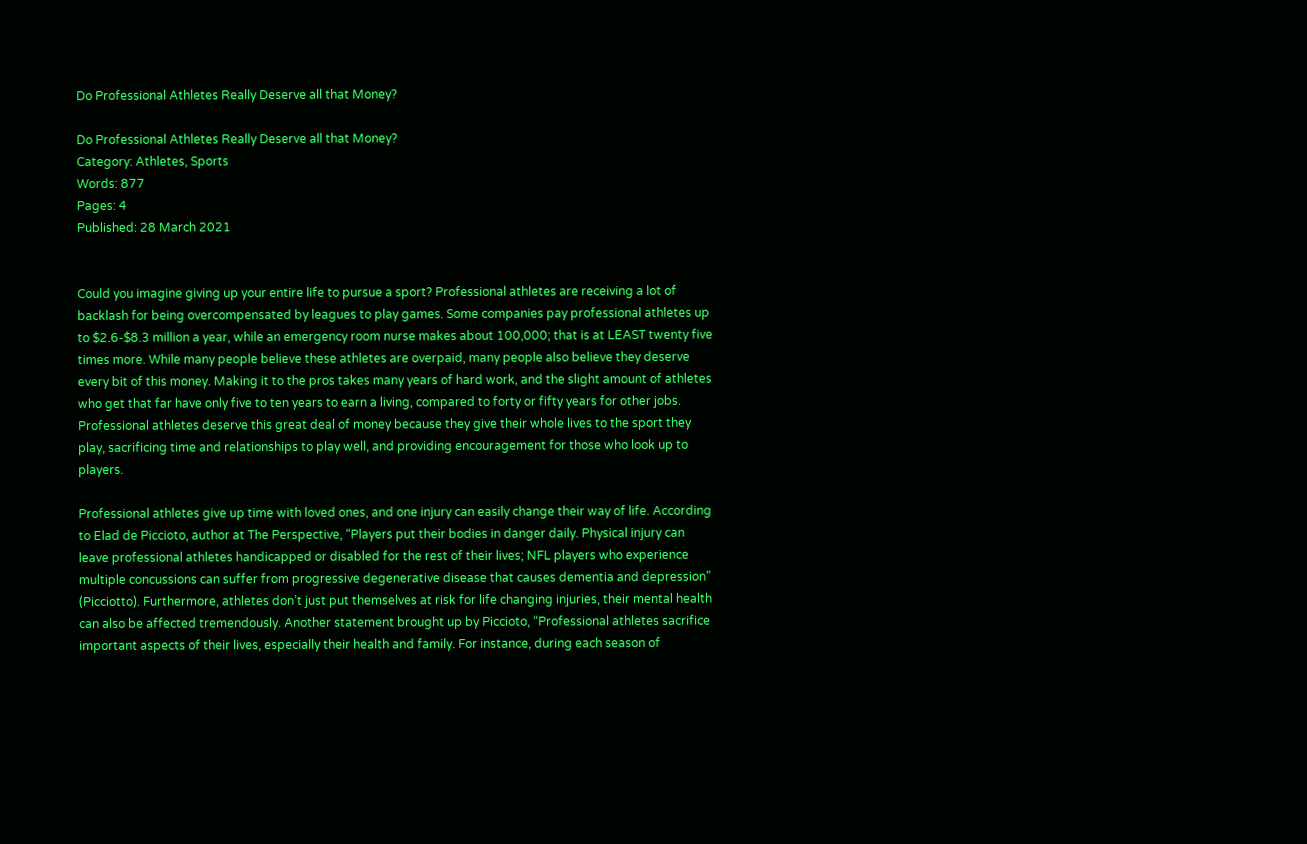Do Professional Athletes Really Deserve all that Money?

Do Professional Athletes Really Deserve all that Money?
Category: Athletes, Sports
Words: 877
Pages: 4
Published: 28 March 2021


Could you imagine giving up your entire life to pursue a sport? Professional athletes are receiving a lot of backlash for being overcompensated by leagues to play games. Some companies pay professional athletes up to $2.6-$8.3 million a year, while an emergency room nurse makes about 100,000; that is at LEAST twenty five times more. While many people believe these athletes are overpaid, many people also believe they deserve every bit of this money. Making it to the pros takes many years of hard work, and the slight amount of athletes who get that far have only five to ten years to earn a living, compared to forty or fifty years for other jobs. Professional athletes deserve this great deal of money because they give their whole lives to the sport they play, sacrificing time and relationships to play well, and providing encouragement for those who look up to players.

Professional athletes give up time with loved ones, and one injury can easily change their way of life. According to Elad de Piccioto, author at The Perspective, “Players put their bodies in danger daily. Physical injury can leave professional athletes handicapped or disabled for the rest of their lives; NFL players who experience multiple concussions can suffer from progressive degenerative disease that causes dementia and depression” (Picciotto). Furthermore, athletes don’t just put themselves at risk for life changing injuries, their mental health can also be affected tremendously. Another statement brought up by Piccioto, “Professional athletes sacrifice important aspects of their lives, especially their health and family. For instance, during each season of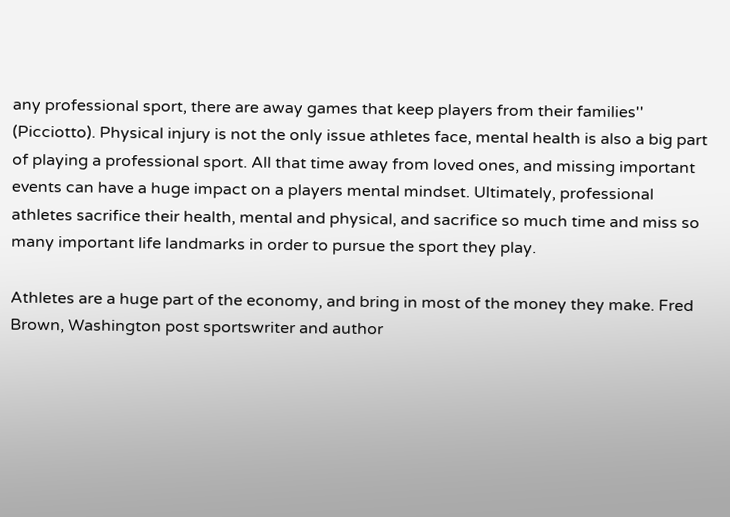any professional sport, there are away games that keep players from their families'' (Picciotto). Physical injury is not the only issue athletes face, mental health is also a big part of playing a professional sport. All that time away from loved ones, and missing important events can have a huge impact on a players mental mindset. Ultimately, professional athletes sacrifice their health, mental and physical, and sacrifice so much time and miss so many important life landmarks in order to pursue the sport they play.

Athletes are a huge part of the economy, and bring in most of the money they make. Fred Brown, Washington post sportswriter and author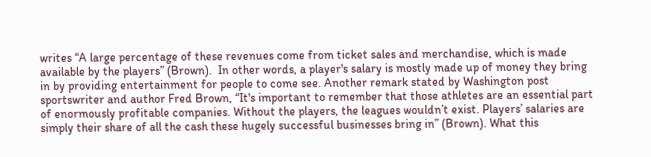writes “A large percentage of these revenues come from ticket sales and merchandise, which is made available by the players” (Brown).  In other words, a player's salary is mostly made up of money they bring in by providing entertainment for people to come see. Another remark stated by Washington post sportswriter and author Fred Brown, “It's important to remember that those athletes are an essential part of enormously profitable companies. Without the players, the leagues wouldn’t exist. Players’ salaries are simply their share of all the cash these hugely successful businesses bring in” (Brown). What this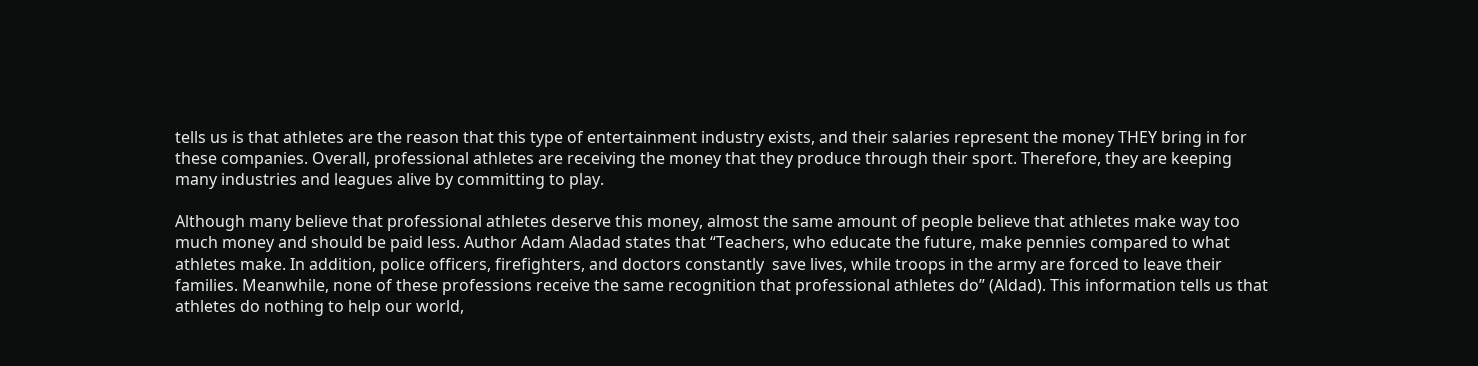tells us is that athletes are the reason that this type of entertainment industry exists, and their salaries represent the money THEY bring in for these companies. Overall, professional athletes are receiving the money that they produce through their sport. Therefore, they are keeping many industries and leagues alive by committing to play.

Although many believe that professional athletes deserve this money, almost the same amount of people believe that athletes make way too much money and should be paid less. Author Adam Aladad states that “Teachers, who educate the future, make pennies compared to what athletes make. In addition, police officers, firefighters, and doctors constantly  save lives, while troops in the army are forced to leave their families. Meanwhile, none of these professions receive the same recognition that professional athletes do” (Aldad). This information tells us that athletes do nothing to help our world,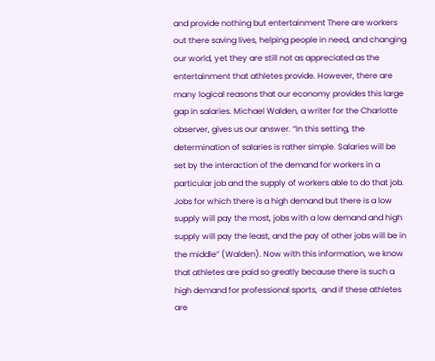and provide nothing but entertainment There are workers out there saving lives, helping people in need, and changing our world, yet they are still not as appreciated as the entertainment that athletes provide. However, there are many logical reasons that our economy provides this large gap in salaries. Michael Walden, a writer for the Charlotte observer, gives us our answer. “In this setting, the determination of salaries is rather simple. Salaries will be set by the interaction of the demand for workers in a particular job and the supply of workers able to do that job. Jobs for which there is a high demand but there is a low supply will pay the most, jobs with a low demand and high supply will pay the least, and the pay of other jobs will be in the middle” (Walden). Now with this information, we know that athletes are paid so greatly because there is such a high demand for professional sports,  and if these athletes are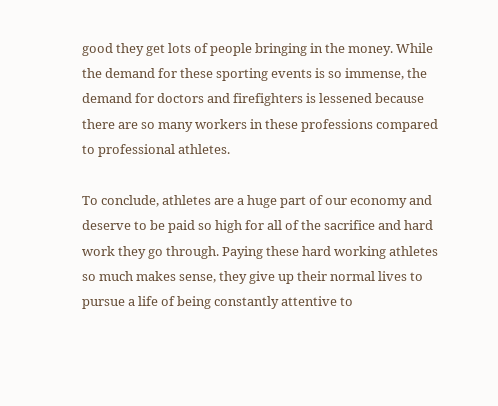good they get lots of people bringing in the money. While the demand for these sporting events is so immense, the demand for doctors and firefighters is lessened because there are so many workers in these professions compared to professional athletes.

To conclude, athletes are a huge part of our economy and deserve to be paid so high for all of the sacrifice and hard work they go through. Paying these hard working athletes so much makes sense, they give up their normal lives to pursue a life of being constantly attentive to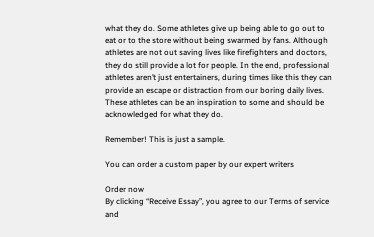what they do. Some athletes give up being able to go out to eat or to the store without being swarmed by fans. Although athletes are not out saving lives like firefighters and doctors, they do still provide a lot for people. In the end, professional athletes aren’t just entertainers, during times like this they can provide an escape or distraction from our boring daily lives. These athletes can be an inspiration to some and should be acknowledged for what they do.

Remember! This is just a sample.

You can order a custom paper by our expert writers

Order now
By clicking “Receive Essay”, you agree to our Terms of service and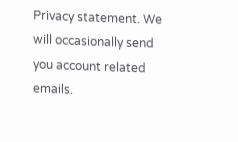Privacy statement. We will occasionally send you account related emails.